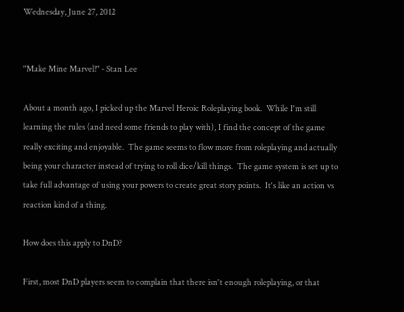Wednesday, June 27, 2012


"Make Mine Marvel!" - Stan Lee

About a month ago, I picked up the Marvel Heroic Roleplaying book.  While I'm still learning the rules (and need some friends to play with), I find the concept of the game really exciting and enjoyable.  The game seems to flow more from roleplaying and actually being your character instead of trying to roll dice/kill things.  The game system is set up to take full advantage of using your powers to create great story points.  It's like an action vs reaction kind of a thing.

How does this apply to DnD?

First, most DnD players seem to complain that there isn't enough roleplaying, or that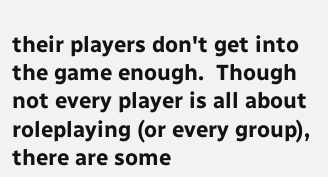their players don't get into the game enough.  Though not every player is all about roleplaying (or every group), there are some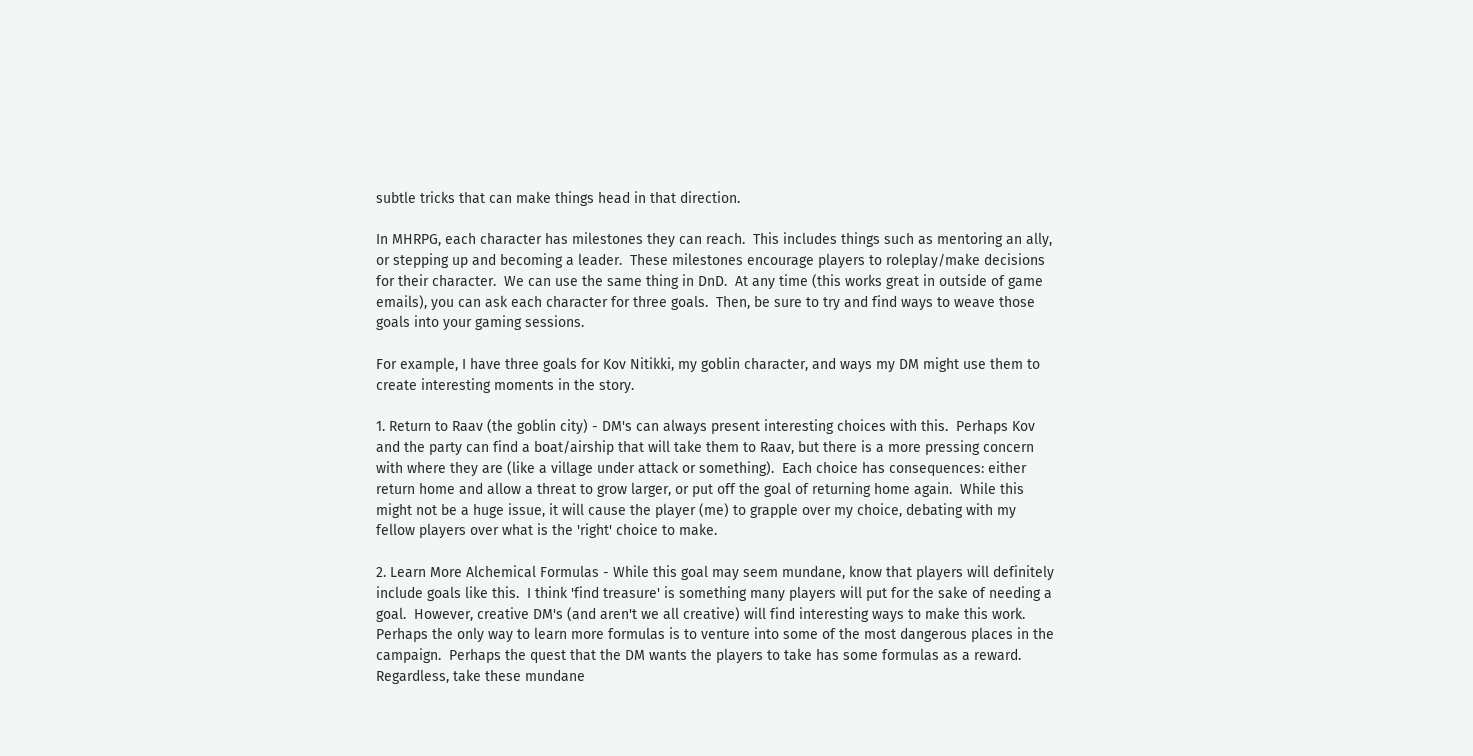subtle tricks that can make things head in that direction.

In MHRPG, each character has milestones they can reach.  This includes things such as mentoring an ally, or stepping up and becoming a leader.  These milestones encourage players to roleplay/make decisions for their character.  We can use the same thing in DnD.  At any time (this works great in outside of game emails), you can ask each character for three goals.  Then, be sure to try and find ways to weave those goals into your gaming sessions.

For example, I have three goals for Kov Nitikki, my goblin character, and ways my DM might use them to create interesting moments in the story.

1. Return to Raav (the goblin city) - DM's can always present interesting choices with this.  Perhaps Kov and the party can find a boat/airship that will take them to Raav, but there is a more pressing concern with where they are (like a village under attack or something).  Each choice has consequences: either return home and allow a threat to grow larger, or put off the goal of returning home again.  While this might not be a huge issue, it will cause the player (me) to grapple over my choice, debating with my fellow players over what is the 'right' choice to make.

2. Learn More Alchemical Formulas - While this goal may seem mundane, know that players will definitely include goals like this.  I think 'find treasure' is something many players will put for the sake of needing a goal.  However, creative DM's (and aren't we all creative) will find interesting ways to make this work.  Perhaps the only way to learn more formulas is to venture into some of the most dangerous places in the campaign.  Perhaps the quest that the DM wants the players to take has some formulas as a reward.  Regardless, take these mundane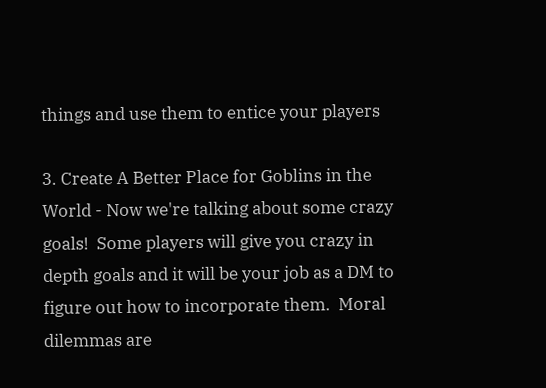things and use them to entice your players

3. Create A Better Place for Goblins in the World - Now we're talking about some crazy goals!  Some players will give you crazy in depth goals and it will be your job as a DM to figure out how to incorporate them.  Moral dilemmas are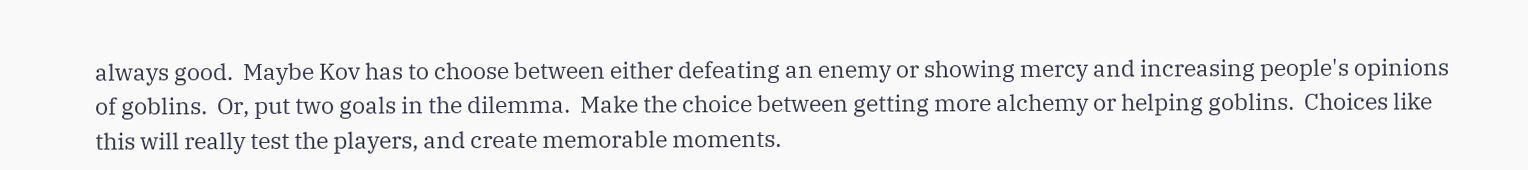always good.  Maybe Kov has to choose between either defeating an enemy or showing mercy and increasing people's opinions of goblins.  Or, put two goals in the dilemma.  Make the choice between getting more alchemy or helping goblins.  Choices like this will really test the players, and create memorable moments.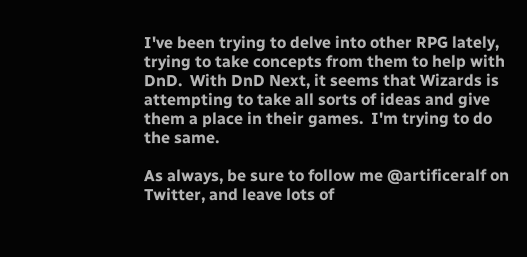I've been trying to delve into other RPG lately, trying to take concepts from them to help with DnD.  With DnD Next, it seems that Wizards is attempting to take all sorts of ideas and give them a place in their games.  I'm trying to do the same.

As always, be sure to follow me @artificeralf on Twitter, and leave lots of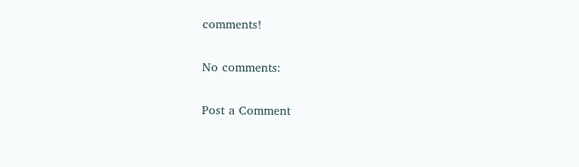comments!

No comments:

Post a Comment